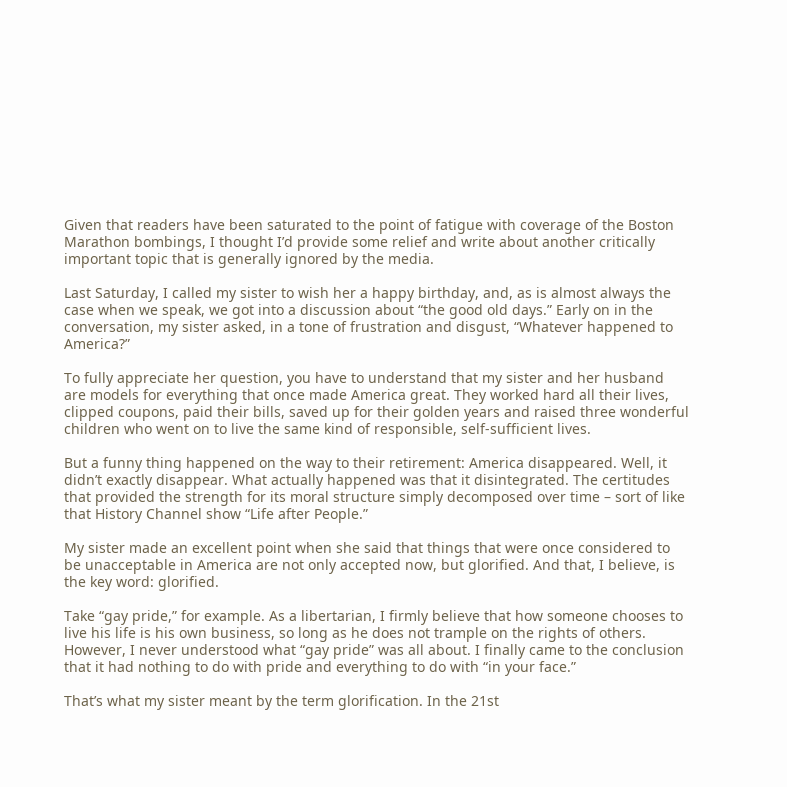Given that readers have been saturated to the point of fatigue with coverage of the Boston Marathon bombings, I thought I’d provide some relief and write about another critically important topic that is generally ignored by the media.

Last Saturday, I called my sister to wish her a happy birthday, and, as is almost always the case when we speak, we got into a discussion about “the good old days.” Early on in the conversation, my sister asked, in a tone of frustration and disgust, “Whatever happened to America?”

To fully appreciate her question, you have to understand that my sister and her husband are models for everything that once made America great. They worked hard all their lives, clipped coupons, paid their bills, saved up for their golden years and raised three wonderful children who went on to live the same kind of responsible, self-sufficient lives.

But a funny thing happened on the way to their retirement: America disappeared. Well, it didn’t exactly disappear. What actually happened was that it disintegrated. The certitudes that provided the strength for its moral structure simply decomposed over time – sort of like that History Channel show “Life after People.”

My sister made an excellent point when she said that things that were once considered to be unacceptable in America are not only accepted now, but glorified. And that, I believe, is the key word: glorified.

Take “gay pride,” for example. As a libertarian, I firmly believe that how someone chooses to live his life is his own business, so long as he does not trample on the rights of others. However, I never understood what “gay pride” was all about. I finally came to the conclusion that it had nothing to do with pride and everything to do with “in your face.”

That’s what my sister meant by the term glorification. In the 21st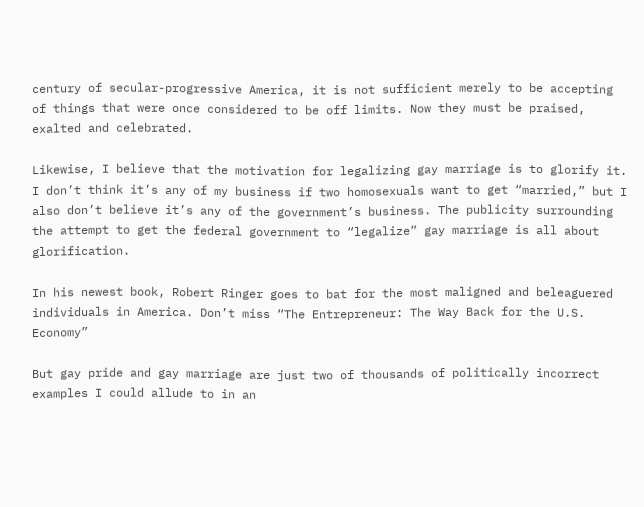century of secular-progressive America, it is not sufficient merely to be accepting of things that were once considered to be off limits. Now they must be praised, exalted and celebrated.

Likewise, I believe that the motivation for legalizing gay marriage is to glorify it. I don’t think it’s any of my business if two homosexuals want to get “married,” but I also don’t believe it’s any of the government’s business. The publicity surrounding the attempt to get the federal government to “legalize” gay marriage is all about glorification.

In his newest book, Robert Ringer goes to bat for the most maligned and beleaguered individuals in America. Don’t miss “The Entrepreneur: The Way Back for the U.S. Economy”

But gay pride and gay marriage are just two of thousands of politically incorrect examples I could allude to in an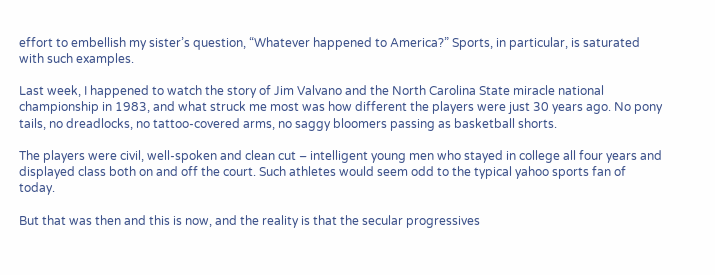effort to embellish my sister’s question, “Whatever happened to America?” Sports, in particular, is saturated with such examples.

Last week, I happened to watch the story of Jim Valvano and the North Carolina State miracle national championship in 1983, and what struck me most was how different the players were just 30 years ago. No pony tails, no dreadlocks, no tattoo-covered arms, no saggy bloomers passing as basketball shorts.

The players were civil, well-spoken and clean cut – intelligent young men who stayed in college all four years and displayed class both on and off the court. Such athletes would seem odd to the typical yahoo sports fan of today.

But that was then and this is now, and the reality is that the secular progressives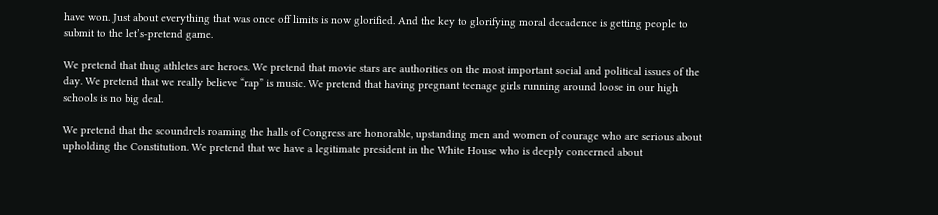have won. Just about everything that was once off limits is now glorified. And the key to glorifying moral decadence is getting people to submit to the let’s-pretend game.

We pretend that thug athletes are heroes. We pretend that movie stars are authorities on the most important social and political issues of the day. We pretend that we really believe “rap” is music. We pretend that having pregnant teenage girls running around loose in our high schools is no big deal.

We pretend that the scoundrels roaming the halls of Congress are honorable, upstanding men and women of courage who are serious about upholding the Constitution. We pretend that we have a legitimate president in the White House who is deeply concerned about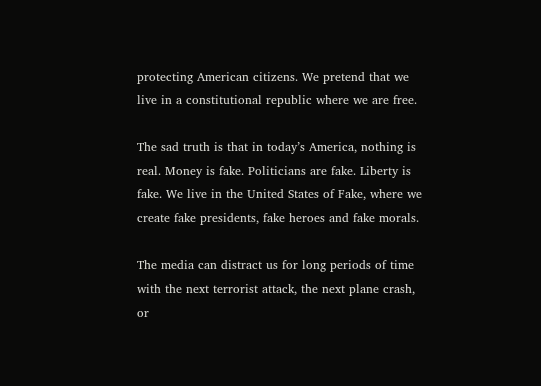protecting American citizens. We pretend that we live in a constitutional republic where we are free.

The sad truth is that in today’s America, nothing is real. Money is fake. Politicians are fake. Liberty is fake. We live in the United States of Fake, where we create fake presidents, fake heroes and fake morals.

The media can distract us for long periods of time with the next terrorist attack, the next plane crash, or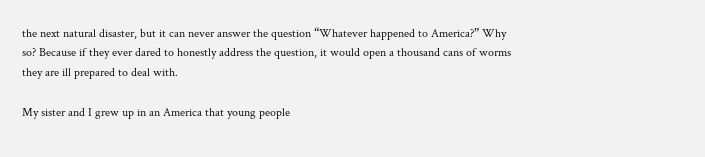the next natural disaster, but it can never answer the question “Whatever happened to America?” Why so? Because if they ever dared to honestly address the question, it would open a thousand cans of worms they are ill prepared to deal with.

My sister and I grew up in an America that young people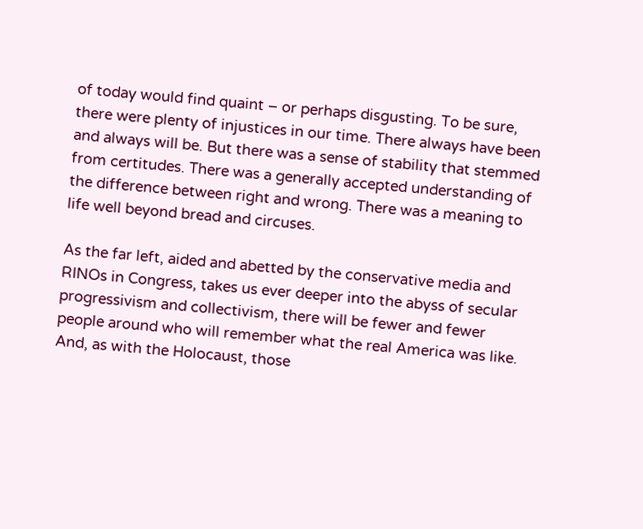of today would find quaint – or perhaps disgusting. To be sure, there were plenty of injustices in our time. There always have been and always will be. But there was a sense of stability that stemmed from certitudes. There was a generally accepted understanding of the difference between right and wrong. There was a meaning to life well beyond bread and circuses.

As the far left, aided and abetted by the conservative media and RINOs in Congress, takes us ever deeper into the abyss of secular progressivism and collectivism, there will be fewer and fewer people around who will remember what the real America was like. And, as with the Holocaust, those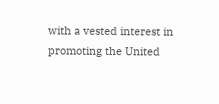with a vested interest in promoting the United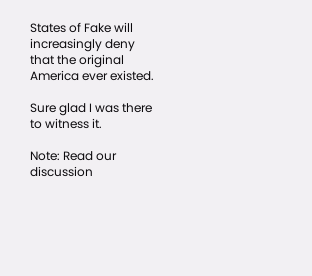States of Fake will increasingly deny that the original America ever existed.

Sure glad I was there to witness it.

Note: Read our discussion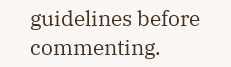guidelines before commenting.